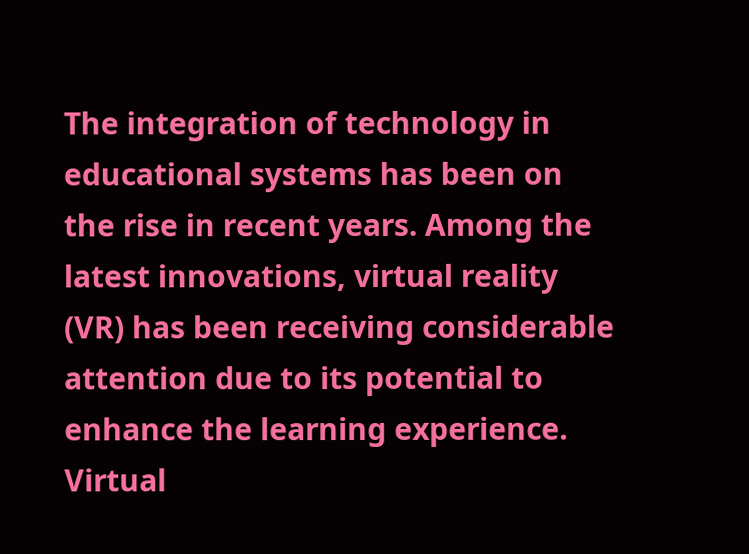The integration of technology in educational systems has been on the rise in recent years. Among the latest innovations, virtual reality (VR) has been receiving considerable attention due to its potential to enhance the learning experience. Virtual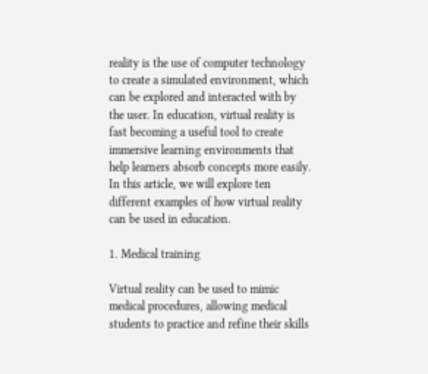reality is the use of computer technology to create a simulated environment, which can be explored and interacted with by the user. In education, virtual reality is fast becoming a useful tool to create immersive learning environments that help learners absorb concepts more easily. In this article, we will explore ten different examples of how virtual reality can be used in education.

1. Medical training

Virtual reality can be used to mimic medical procedures, allowing medical students to practice and refine their skills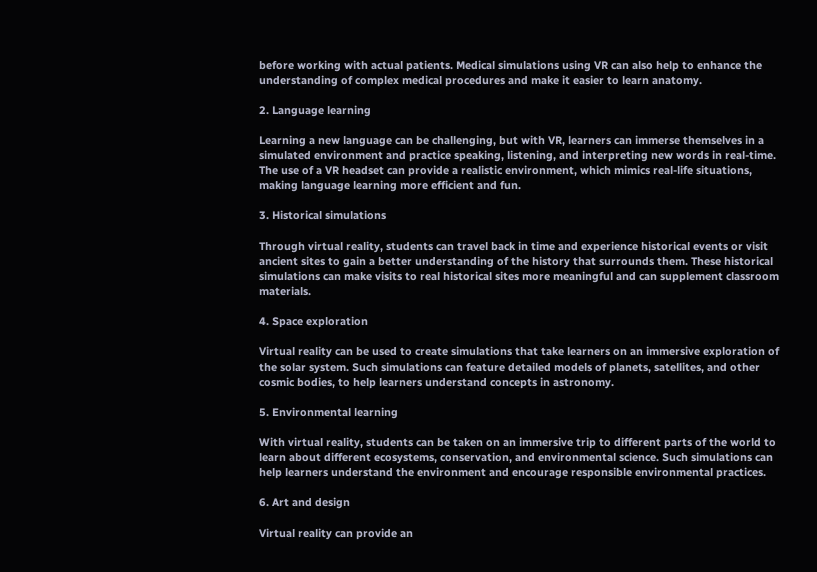before working with actual patients. Medical simulations using VR can also help to enhance the understanding of complex medical procedures and make it easier to learn anatomy.

2. Language learning

Learning a new language can be challenging, but with VR, learners can immerse themselves in a simulated environment and practice speaking, listening, and interpreting new words in real-time. The use of a VR headset can provide a realistic environment, which mimics real-life situations, making language learning more efficient and fun.

3. Historical simulations

Through virtual reality, students can travel back in time and experience historical events or visit ancient sites to gain a better understanding of the history that surrounds them. These historical simulations can make visits to real historical sites more meaningful and can supplement classroom materials.

4. Space exploration

Virtual reality can be used to create simulations that take learners on an immersive exploration of the solar system. Such simulations can feature detailed models of planets, satellites, and other cosmic bodies, to help learners understand concepts in astronomy.

5. Environmental learning

With virtual reality, students can be taken on an immersive trip to different parts of the world to learn about different ecosystems, conservation, and environmental science. Such simulations can help learners understand the environment and encourage responsible environmental practices.

6. Art and design

Virtual reality can provide an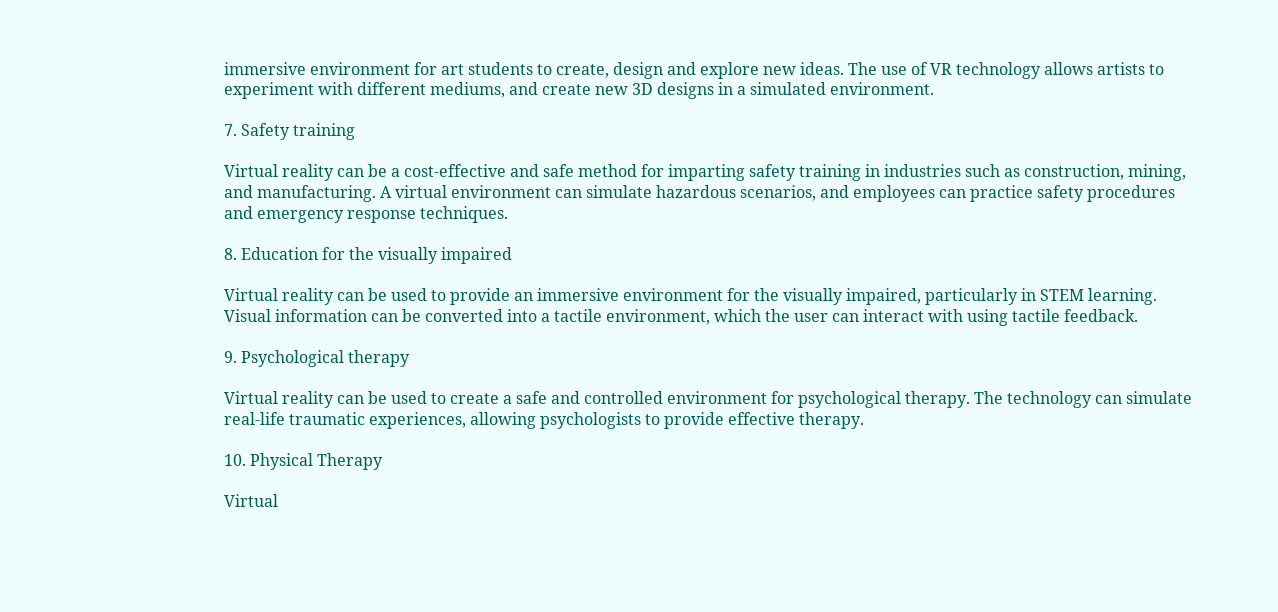immersive environment for art students to create, design and explore new ideas. The use of VR technology allows artists to experiment with different mediums, and create new 3D designs in a simulated environment.

7. Safety training

Virtual reality can be a cost-effective and safe method for imparting safety training in industries such as construction, mining, and manufacturing. A virtual environment can simulate hazardous scenarios, and employees can practice safety procedures and emergency response techniques.

8. Education for the visually impaired

Virtual reality can be used to provide an immersive environment for the visually impaired, particularly in STEM learning. Visual information can be converted into a tactile environment, which the user can interact with using tactile feedback.

9. Psychological therapy

Virtual reality can be used to create a safe and controlled environment for psychological therapy. The technology can simulate real-life traumatic experiences, allowing psychologists to provide effective therapy.

10. Physical Therapy

Virtual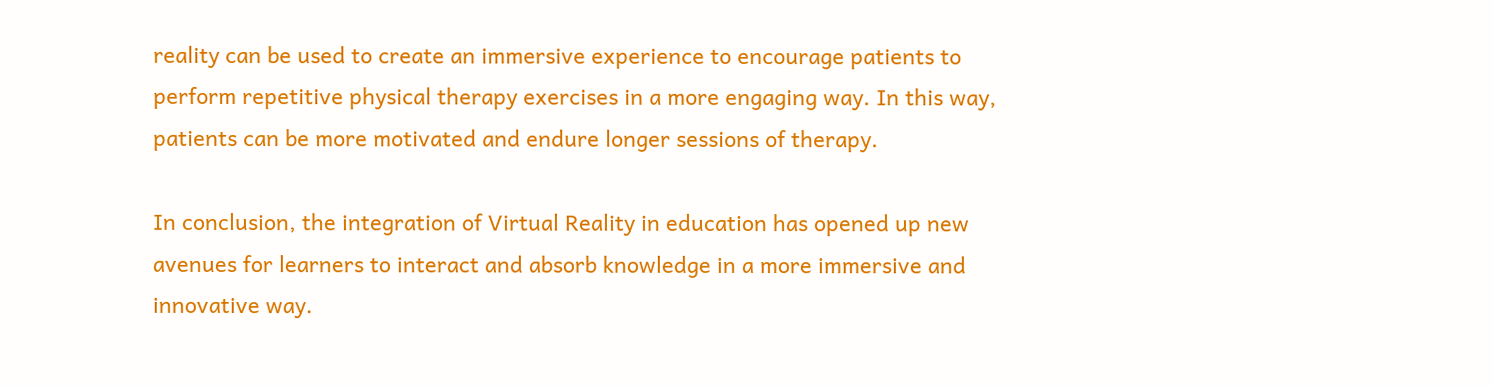reality can be used to create an immersive experience to encourage patients to perform repetitive physical therapy exercises in a more engaging way. In this way, patients can be more motivated and endure longer sessions of therapy.

In conclusion, the integration of Virtual Reality in education has opened up new avenues for learners to interact and absorb knowledge in a more immersive and innovative way.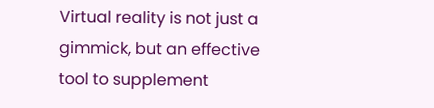Virtual reality is not just a gimmick, but an effective tool to supplement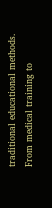traditional educational methods. From medical training to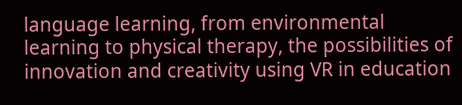language learning, from environmental learning to physical therapy, the possibilities of innovation and creativity using VR in education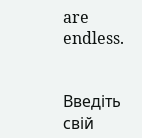are endless.


Введіть свій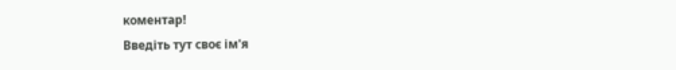коментар!
Введіть тут своє ім'я